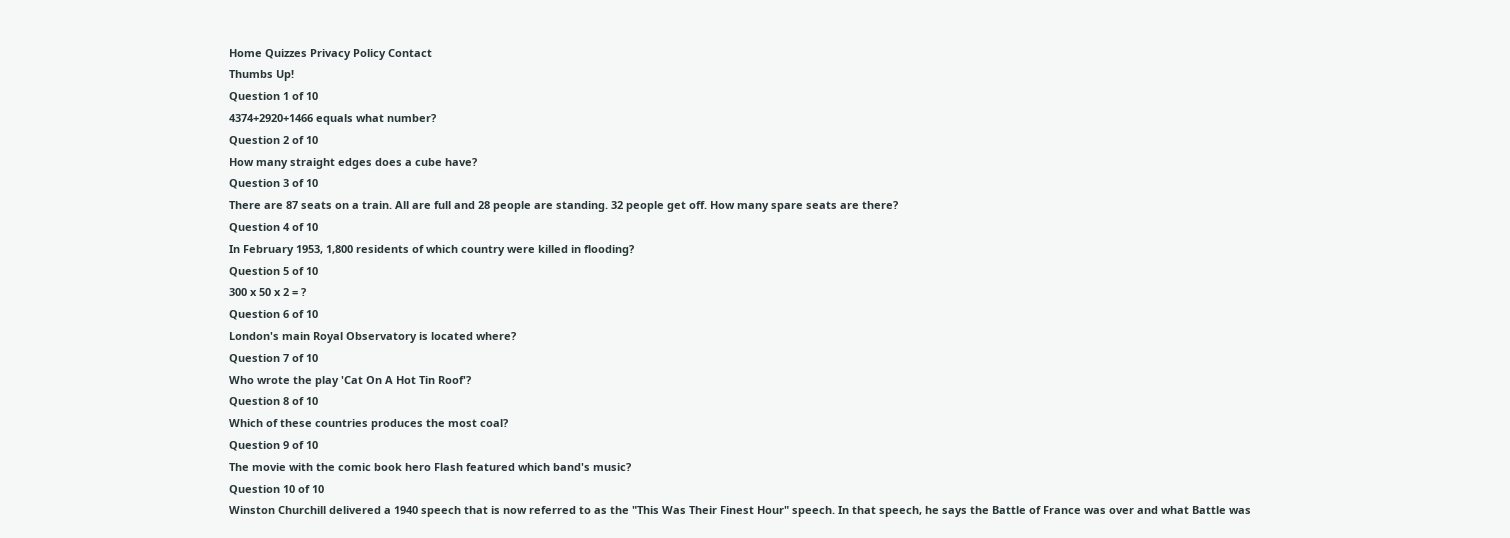Home Quizzes Privacy Policy Contact
Thumbs Up!
Question 1 of 10
4374+2920+1466 equals what number?
Question 2 of 10
How many straight edges does a cube have?
Question 3 of 10
There are 87 seats on a train. All are full and 28 people are standing. 32 people get off. How many spare seats are there?
Question 4 of 10
In February 1953, 1,800 residents of which country were killed in flooding?
Question 5 of 10
300 x 50 x 2 = ?
Question 6 of 10
London's main Royal Observatory is located where?
Question 7 of 10
Who wrote the play 'Cat On A Hot Tin Roof'?
Question 8 of 10
Which of these countries produces the most coal?
Question 9 of 10
The movie with the comic book hero Flash featured which band's music?
Question 10 of 10
Winston Churchill delivered a 1940 speech that is now referred to as the "This Was Their Finest Hour" speech. In that speech, he says the Battle of France was over and what Battle was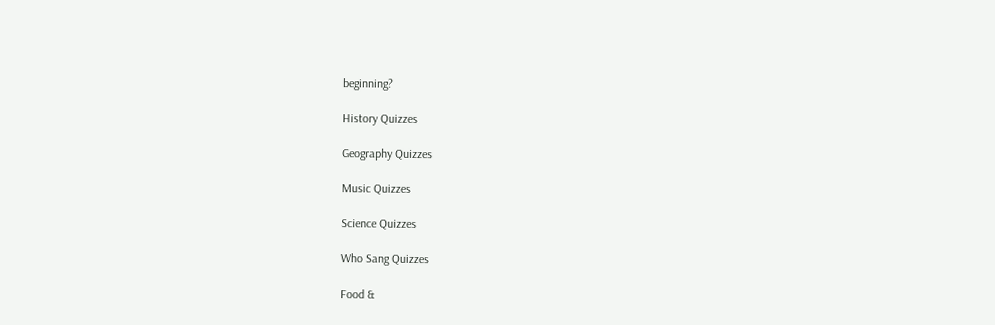beginning?

History Quizzes

Geography Quizzes

Music Quizzes

Science Quizzes

Who Sang Quizzes

Food &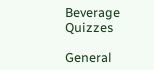Beverage Quizzes

General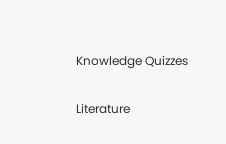Knowledge Quizzes

Literature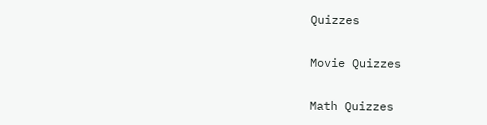Quizzes

Movie Quizzes

Math Quizzes